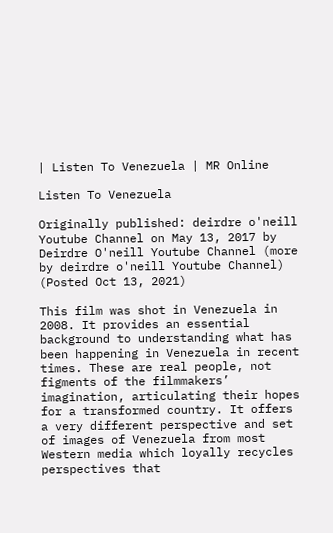| Listen To Venezuela | MR Online

Listen To Venezuela

Originally published: deirdre o'neill Youtube Channel on May 13, 2017 by Deirdre O'neill Youtube Channel (more by deirdre o'neill Youtube Channel) (Posted Oct 13, 2021)

This film was shot in Venezuela in 2008. It provides an essential background to understanding what has been happening in Venezuela in recent times. These are real people, not figments of the filmmakers’ imagination, articulating their hopes for a transformed country. It offers a very different perspective and set of images of Venezuela from most Western media which loyally recycles perspectives that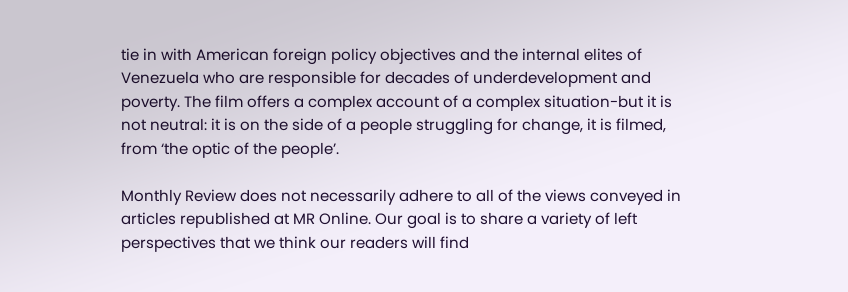tie in with American foreign policy objectives and the internal elites of Venezuela who are responsible for decades of underdevelopment and poverty. The film offers a complex account of a complex situation-but it is not neutral: it is on the side of a people struggling for change, it is filmed, from ‘the optic of the people’.

Monthly Review does not necessarily adhere to all of the views conveyed in articles republished at MR Online. Our goal is to share a variety of left perspectives that we think our readers will find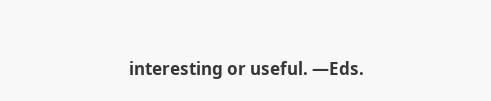interesting or useful. —Eds.